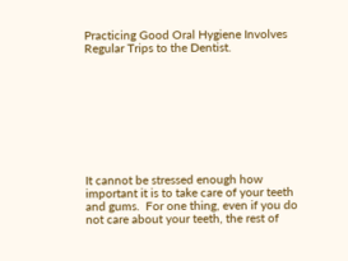Practicing Good Oral Hygiene Involves Regular Trips to the Dentist.









It cannot be stressed enough how important it is to take care of your teeth and gums.  For one thing, even if you do not care about your teeth, the rest of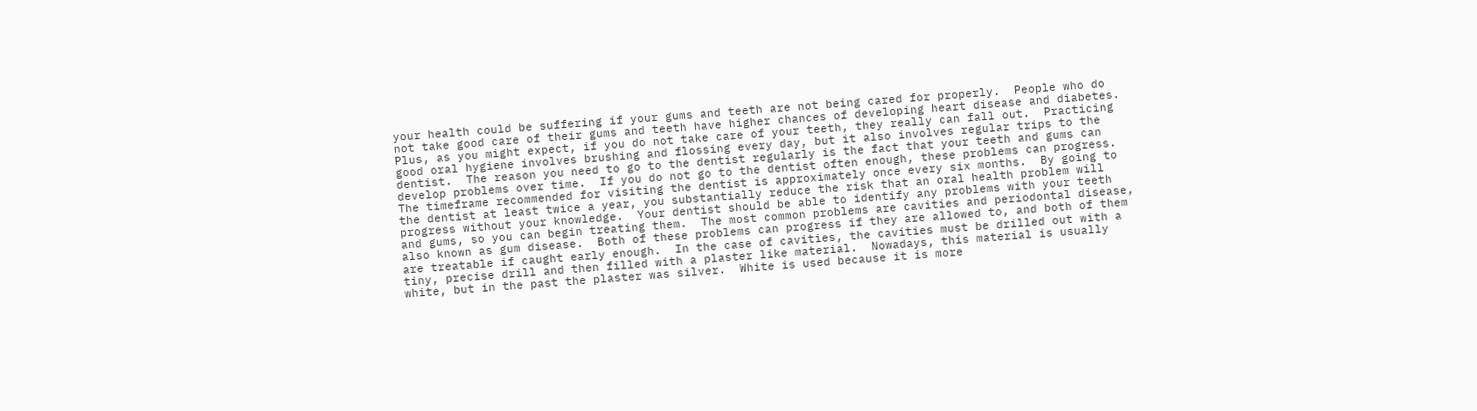your health could be suffering if your gums and teeth are not being cared for properly.  People who do not take good care of their gums and teeth have higher chances of developing heart disease and diabetes.  Plus, as you might expect, if you do not take care of your teeth, they really can fall out.  Practicing good oral hygiene involves brushing and flossing every day, but it also involves regular trips to the dentist.  The reason you need to go to the dentist regularly is the fact that your teeth and gums can develop problems over time.  If you do not go to the dentist often enough, these problems can progress.  The timeframe recommended for visiting the dentist is approximately once every six months.  By going to the dentist at least twice a year, you substantially reduce the risk that an oral health problem will progress without your knowledge.  Your dentist should be able to identify any problems with your teeth and gums, so you can begin treating them.  The most common problems are cavities and periodontal disease, also known as gum disease.  Both of these problems can progress if they are allowed to, and both of them are treatable if caught early enough.  In the case of cavities, the cavities must be drilled out with a tiny, precise drill and then filled with a plaster like material.  Nowadays, this material is usually white, but in the past the plaster was silver.  White is used because it is more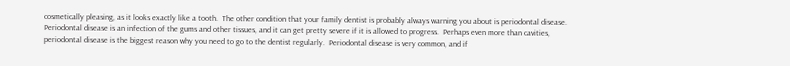cosmetically pleasing, as it looks exactly like a tooth.  The other condition that your family dentist is probably always warning you about is periodontal disease.  Periodontal disease is an infection of the gums and other tissues, and it can get pretty severe if it is allowed to progress.  Perhaps even more than cavities, periodontal disease is the biggest reason why you need to go to the dentist regularly.  Periodontal disease is very common, and if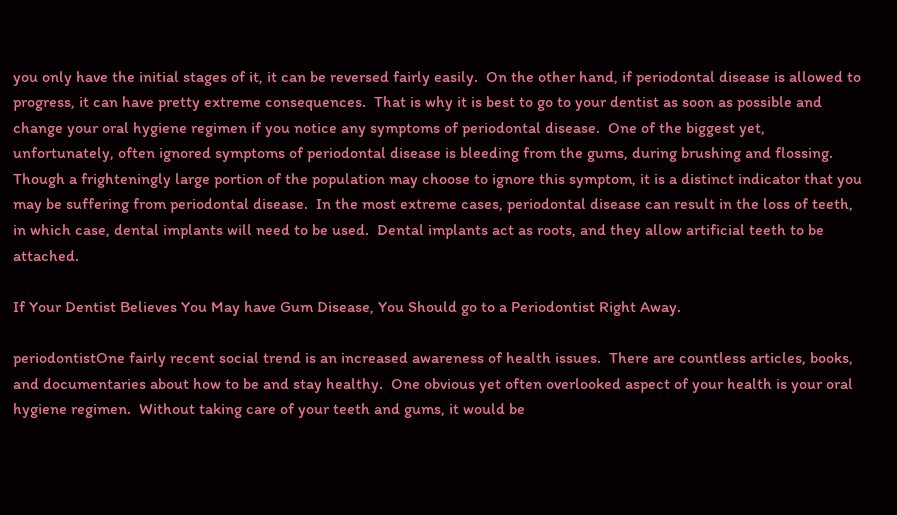you only have the initial stages of it, it can be reversed fairly easily.  On the other hand, if periodontal disease is allowed to progress, it can have pretty extreme consequences.  That is why it is best to go to your dentist as soon as possible and change your oral hygiene regimen if you notice any symptoms of periodontal disease.  One of the biggest yet, unfortunately, often ignored symptoms of periodontal disease is bleeding from the gums, during brushing and flossing. Though a frighteningly large portion of the population may choose to ignore this symptom, it is a distinct indicator that you may be suffering from periodontal disease.  In the most extreme cases, periodontal disease can result in the loss of teeth, in which case, dental implants will need to be used.  Dental implants act as roots, and they allow artificial teeth to be attached.

If Your Dentist Believes You May have Gum Disease, You Should go to a Periodontist Right Away.

periodontistOne fairly recent social trend is an increased awareness of health issues.  There are countless articles, books, and documentaries about how to be and stay healthy.  One obvious yet often overlooked aspect of your health is your oral hygiene regimen.  Without taking care of your teeth and gums, it would be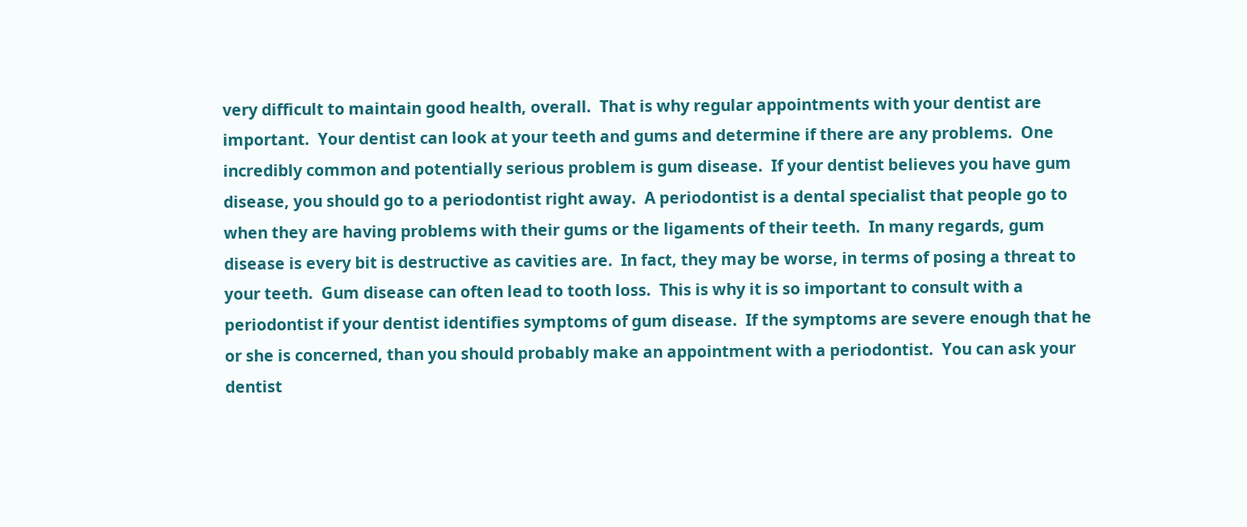very difficult to maintain good health, overall.  That is why regular appointments with your dentist are important.  Your dentist can look at your teeth and gums and determine if there are any problems.  One incredibly common and potentially serious problem is gum disease.  If your dentist believes you have gum disease, you should go to a periodontist right away.  A periodontist is a dental specialist that people go to when they are having problems with their gums or the ligaments of their teeth.  In many regards, gum disease is every bit is destructive as cavities are.  In fact, they may be worse, in terms of posing a threat to your teeth.  Gum disease can often lead to tooth loss.  This is why it is so important to consult with a periodontist if your dentist identifies symptoms of gum disease.  If the symptoms are severe enough that he or she is concerned, than you should probably make an appointment with a periodontist.  You can ask your dentist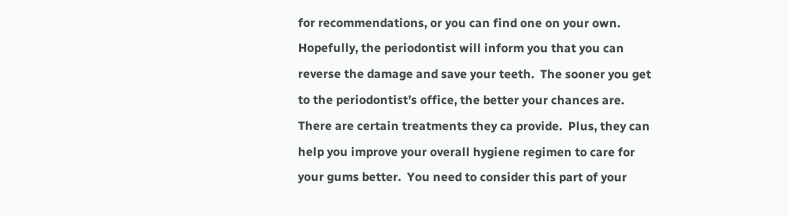for recommendations, or you can find one on your own.  Hopefully, the periodontist will inform you that you can reverse the damage and save your teeth.  The sooner you get to the periodontist’s office, the better your chances are.  There are certain treatments they ca provide.  Plus, they can help you improve your overall hygiene regimen to care for your gums better.  You need to consider this part of your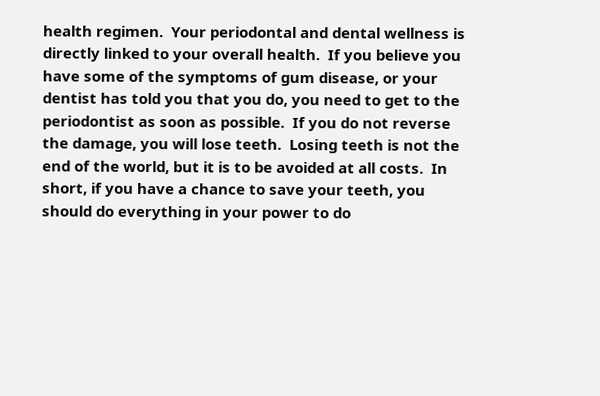health regimen.  Your periodontal and dental wellness is directly linked to your overall health.  If you believe you have some of the symptoms of gum disease, or your dentist has told you that you do, you need to get to the periodontist as soon as possible.  If you do not reverse the damage, you will lose teeth.  Losing teeth is not the end of the world, but it is to be avoided at all costs.  In short, if you have a chance to save your teeth, you should do everything in your power to do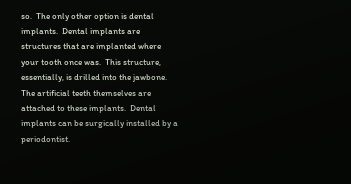so.  The only other option is dental implants.  Dental implants are structures that are implanted where your tooth once was.  This structure, essentially, is drilled into the jawbone.  The artificial teeth themselves are attached to these implants.  Dental implants can be surgically installed by a periodontist.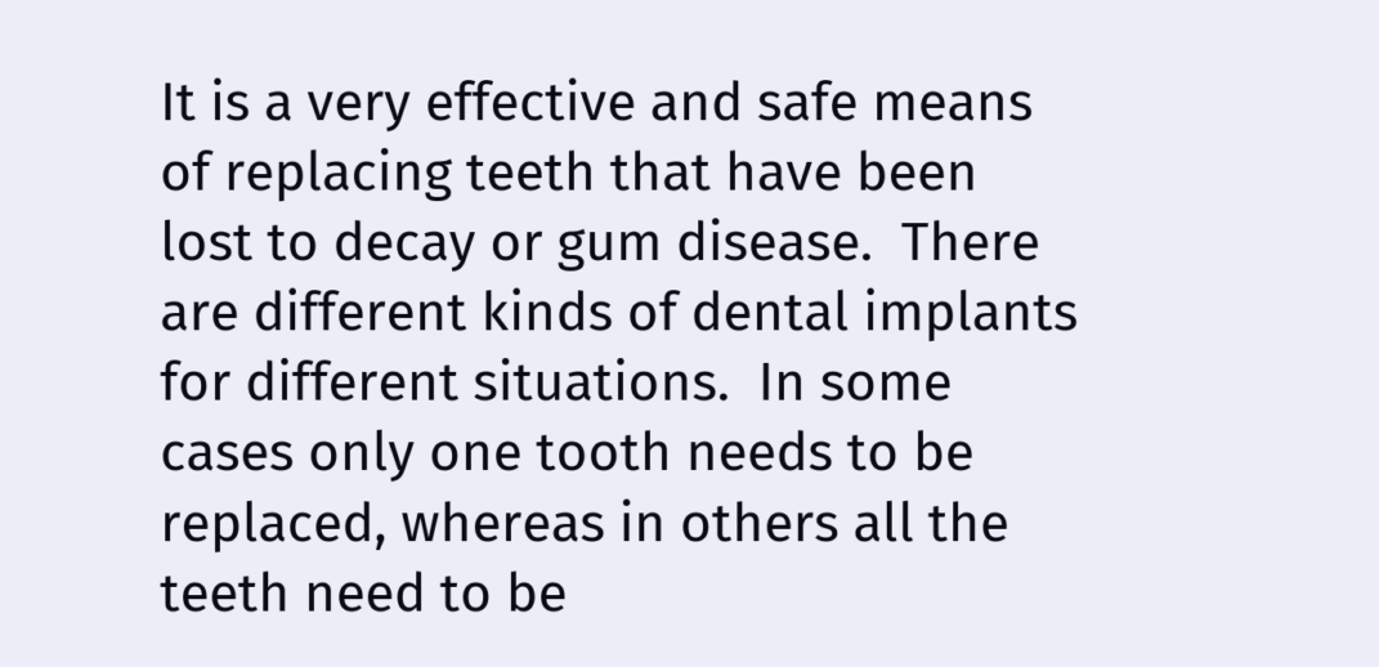It is a very effective and safe means of replacing teeth that have been lost to decay or gum disease.  There are different kinds of dental implants for different situations.  In some cases only one tooth needs to be replaced, whereas in others all the teeth need to be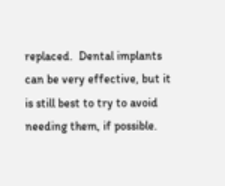replaced.  Dental implants can be very effective, but it is still best to try to avoid needing them, if possible.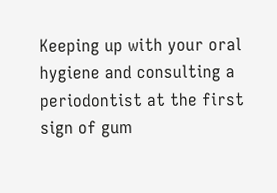Keeping up with your oral hygiene and consulting a periodontist at the first sign of gum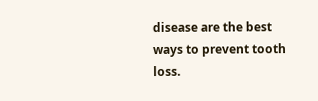disease are the best ways to prevent tooth loss.